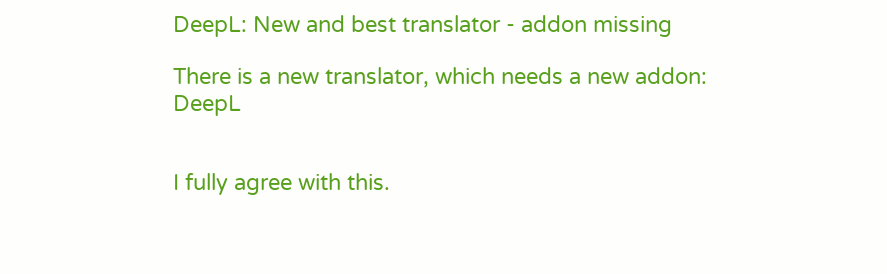DeepL: New and best translator - addon missing

There is a new translator, which needs a new addon: DeepL


I fully agree with this.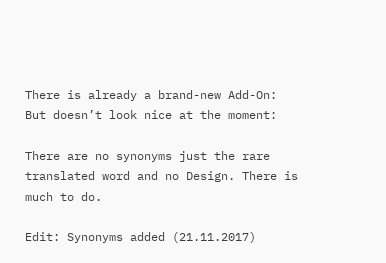There is already a brand-new Add-On:
But doesn’t look nice at the moment:

There are no synonyms just the rare translated word and no Design. There is much to do.

Edit: Synonyms added (21.11.2017)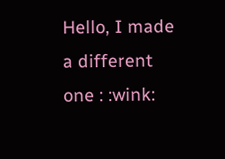Hello, I made a different one : :wink: